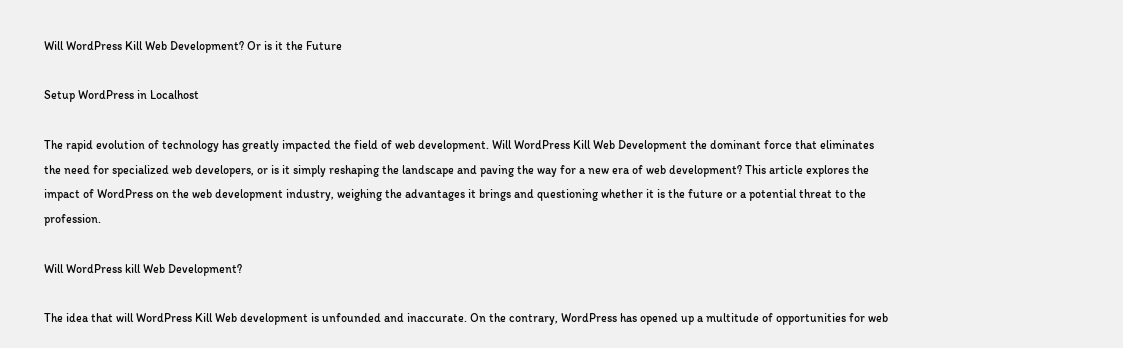Will WordPress Kill Web Development? Or is it the Future

Setup WordPress in Localhost

The rapid evolution of technology has greatly impacted the field of web development. Will WordPress Kill Web Development the dominant force that eliminates the need for specialized web developers, or is it simply reshaping the landscape and paving the way for a new era of web development? This article explores the impact of WordPress on the web development industry, weighing the advantages it brings and questioning whether it is the future or a potential threat to the profession.

Will WordPress kill Web Development?

The idea that will WordPress Kill Web development is unfounded and inaccurate. On the contrary, WordPress has opened up a multitude of opportunities for web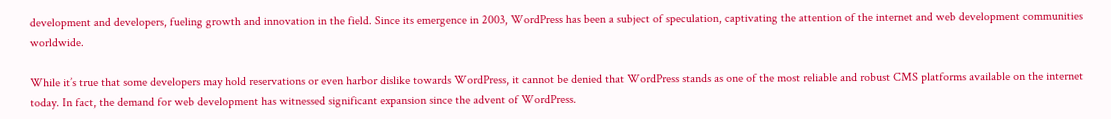development and developers, fueling growth and innovation in the field. Since its emergence in 2003, WordPress has been a subject of speculation, captivating the attention of the internet and web development communities worldwide.

While it’s true that some developers may hold reservations or even harbor dislike towards WordPress, it cannot be denied that WordPress stands as one of the most reliable and robust CMS platforms available on the internet today. In fact, the demand for web development has witnessed significant expansion since the advent of WordPress.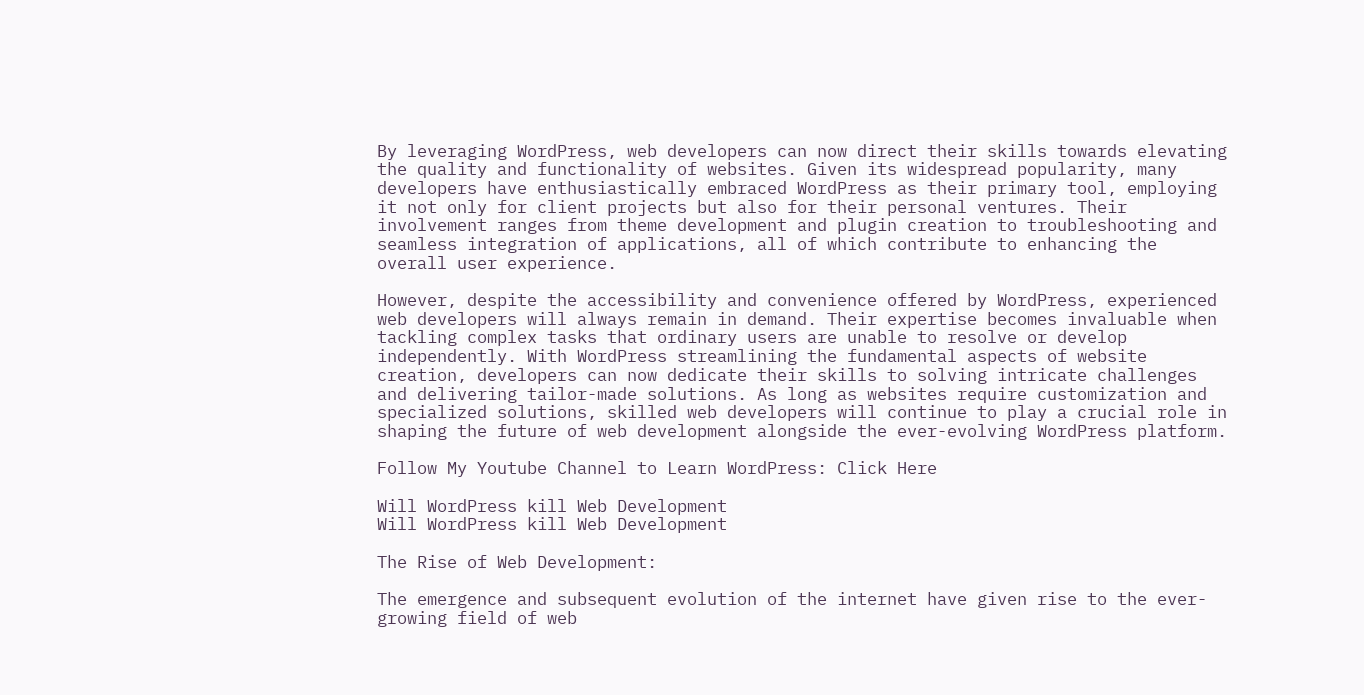By leveraging WordPress, web developers can now direct their skills towards elevating the quality and functionality of websites. Given its widespread popularity, many developers have enthusiastically embraced WordPress as their primary tool, employing it not only for client projects but also for their personal ventures. Their involvement ranges from theme development and plugin creation to troubleshooting and seamless integration of applications, all of which contribute to enhancing the overall user experience.

However, despite the accessibility and convenience offered by WordPress, experienced web developers will always remain in demand. Their expertise becomes invaluable when tackling complex tasks that ordinary users are unable to resolve or develop independently. With WordPress streamlining the fundamental aspects of website creation, developers can now dedicate their skills to solving intricate challenges and delivering tailor-made solutions. As long as websites require customization and specialized solutions, skilled web developers will continue to play a crucial role in shaping the future of web development alongside the ever-evolving WordPress platform.

Follow My Youtube Channel to Learn WordPress: Click Here

Will WordPress kill Web Development
Will WordPress kill Web Development

The Rise of Web Development:

The emergence and subsequent evolution of the internet have given rise to the ever-growing field of web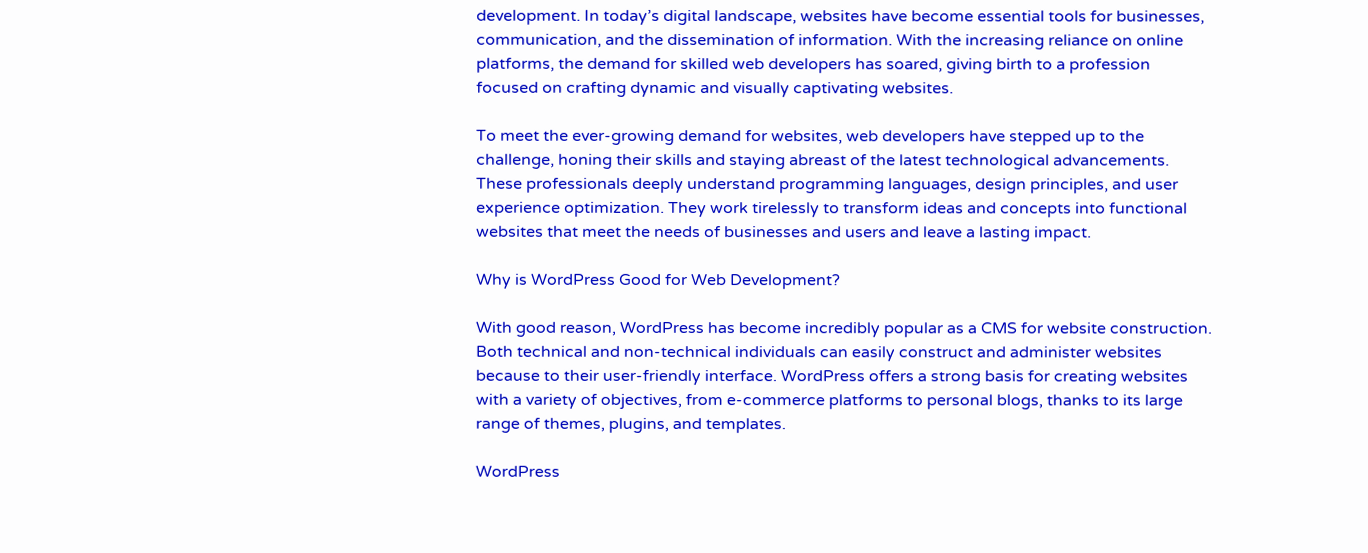development. In today’s digital landscape, websites have become essential tools for businesses, communication, and the dissemination of information. With the increasing reliance on online platforms, the demand for skilled web developers has soared, giving birth to a profession focused on crafting dynamic and visually captivating websites.

To meet the ever-growing demand for websites, web developers have stepped up to the challenge, honing their skills and staying abreast of the latest technological advancements. These professionals deeply understand programming languages, design principles, and user experience optimization. They work tirelessly to transform ideas and concepts into functional websites that meet the needs of businesses and users and leave a lasting impact.

Why is WordPress Good for Web Development?

With good reason, WordPress has become incredibly popular as a CMS for website construction. Both technical and non-technical individuals can easily construct and administer websites because to their user-friendly interface. WordPress offers a strong basis for creating websites with a variety of objectives, from e-commerce platforms to personal blogs, thanks to its large range of themes, plugins, and templates.

WordPress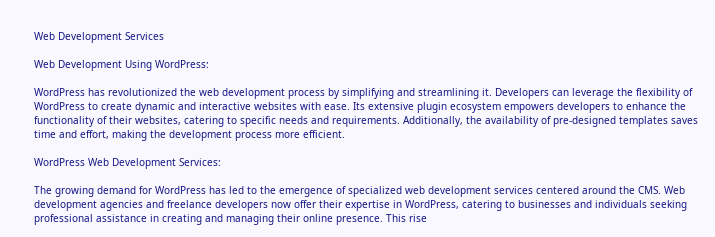Web Development Services

Web Development Using WordPress:

WordPress has revolutionized the web development process by simplifying and streamlining it. Developers can leverage the flexibility of WordPress to create dynamic and interactive websites with ease. Its extensive plugin ecosystem empowers developers to enhance the functionality of their websites, catering to specific needs and requirements. Additionally, the availability of pre-designed templates saves time and effort, making the development process more efficient.

WordPress Web Development Services:

The growing demand for WordPress has led to the emergence of specialized web development services centered around the CMS. Web development agencies and freelance developers now offer their expertise in WordPress, catering to businesses and individuals seeking professional assistance in creating and managing their online presence. This rise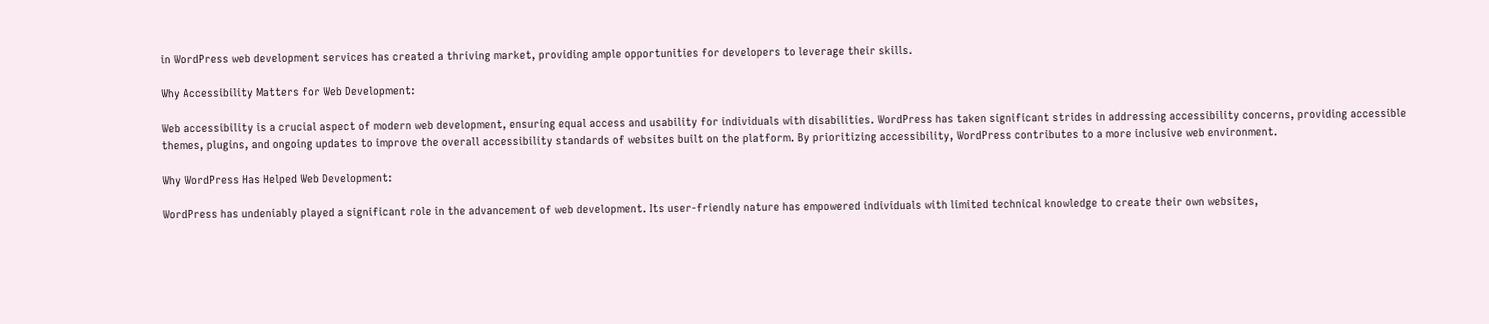in WordPress web development services has created a thriving market, providing ample opportunities for developers to leverage their skills.

Why Accessibility Matters for Web Development:

Web accessibility is a crucial aspect of modern web development, ensuring equal access and usability for individuals with disabilities. WordPress has taken significant strides in addressing accessibility concerns, providing accessible themes, plugins, and ongoing updates to improve the overall accessibility standards of websites built on the platform. By prioritizing accessibility, WordPress contributes to a more inclusive web environment.

Why WordPress Has Helped Web Development:

WordPress has undeniably played a significant role in the advancement of web development. Its user-friendly nature has empowered individuals with limited technical knowledge to create their own websites,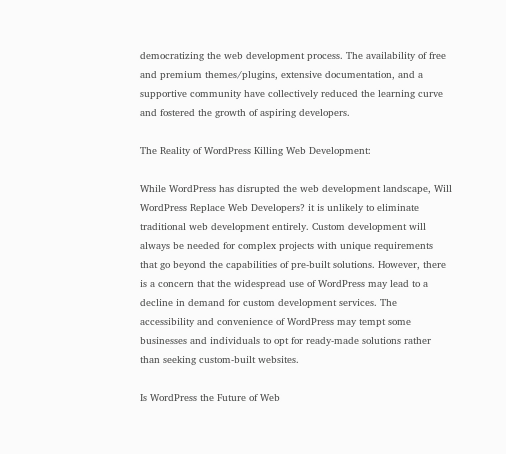democratizing the web development process. The availability of free and premium themes/plugins, extensive documentation, and a supportive community have collectively reduced the learning curve and fostered the growth of aspiring developers.

The Reality of WordPress Killing Web Development:

While WordPress has disrupted the web development landscape, Will WordPress Replace Web Developers? it is unlikely to eliminate traditional web development entirely. Custom development will always be needed for complex projects with unique requirements that go beyond the capabilities of pre-built solutions. However, there is a concern that the widespread use of WordPress may lead to a decline in demand for custom development services. The accessibility and convenience of WordPress may tempt some businesses and individuals to opt for ready-made solutions rather than seeking custom-built websites.

Is WordPress the Future of Web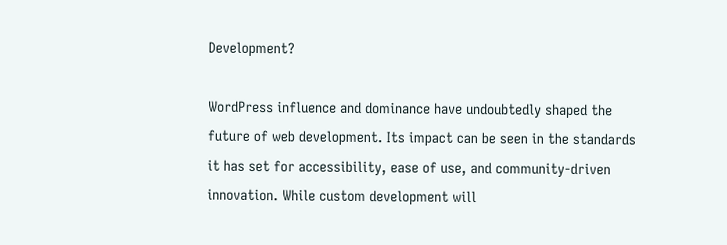Development?

WordPress influence and dominance have undoubtedly shaped the future of web development. Its impact can be seen in the standards it has set for accessibility, ease of use, and community-driven innovation. While custom development will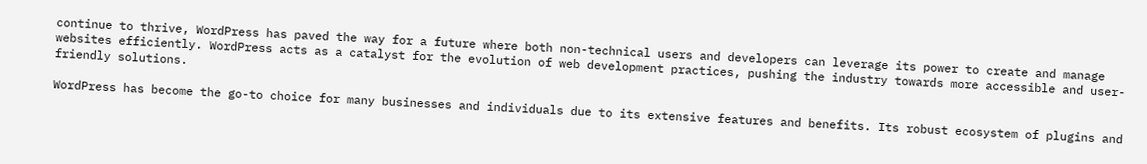continue to thrive, WordPress has paved the way for a future where both non-technical users and developers can leverage its power to create and manage websites efficiently. WordPress acts as a catalyst for the evolution of web development practices, pushing the industry towards more accessible and user-friendly solutions.

WordPress has become the go-to choice for many businesses and individuals due to its extensive features and benefits. Its robust ecosystem of plugins and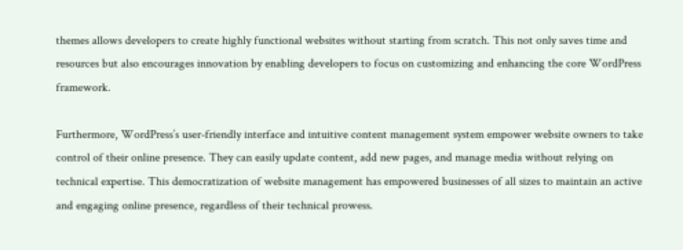themes allows developers to create highly functional websites without starting from scratch. This not only saves time and resources but also encourages innovation by enabling developers to focus on customizing and enhancing the core WordPress framework.

Furthermore, WordPress’s user-friendly interface and intuitive content management system empower website owners to take control of their online presence. They can easily update content, add new pages, and manage media without relying on technical expertise. This democratization of website management has empowered businesses of all sizes to maintain an active and engaging online presence, regardless of their technical prowess.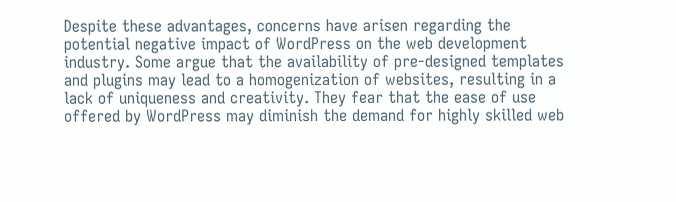Despite these advantages, concerns have arisen regarding the potential negative impact of WordPress on the web development industry. Some argue that the availability of pre-designed templates and plugins may lead to a homogenization of websites, resulting in a lack of uniqueness and creativity. They fear that the ease of use offered by WordPress may diminish the demand for highly skilled web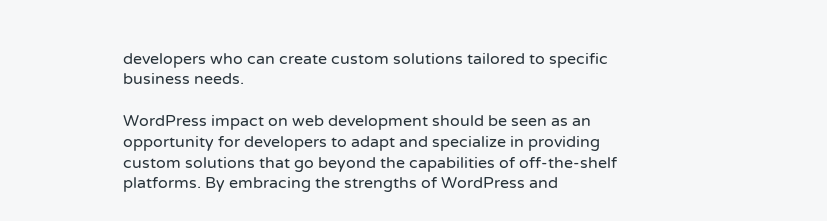developers who can create custom solutions tailored to specific business needs.

WordPress impact on web development should be seen as an opportunity for developers to adapt and specialize in providing custom solutions that go beyond the capabilities of off-the-shelf platforms. By embracing the strengths of WordPress and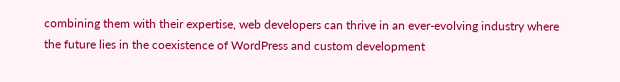combining them with their expertise, web developers can thrive in an ever-evolving industry where the future lies in the coexistence of WordPress and custom development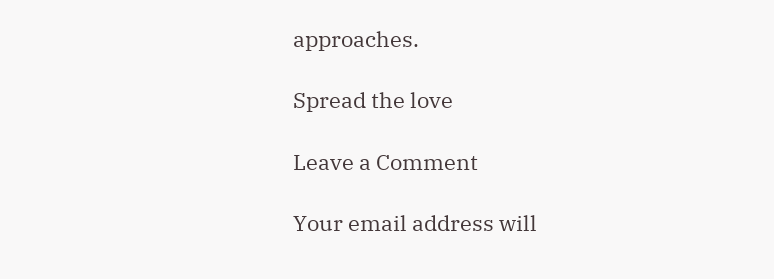approaches.

Spread the love

Leave a Comment

Your email address will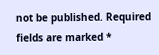not be published. Required fields are marked *